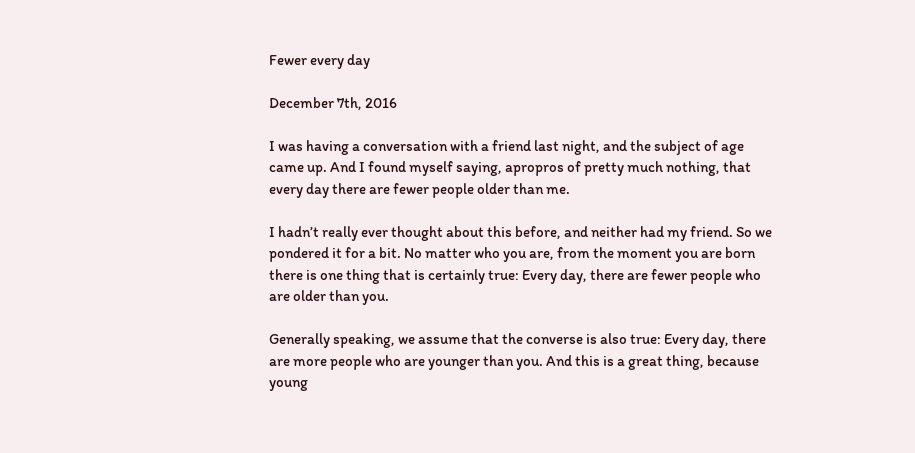Fewer every day

December 7th, 2016

I was having a conversation with a friend last night, and the subject of age came up. And I found myself saying, apropros of pretty much nothing, that every day there are fewer people older than me.

I hadn’t really ever thought about this before, and neither had my friend. So we pondered it for a bit. No matter who you are, from the moment you are born there is one thing that is certainly true: Every day, there are fewer people who are older than you.

Generally speaking, we assume that the converse is also true: Every day, there are more people who are younger than you. And this is a great thing, because young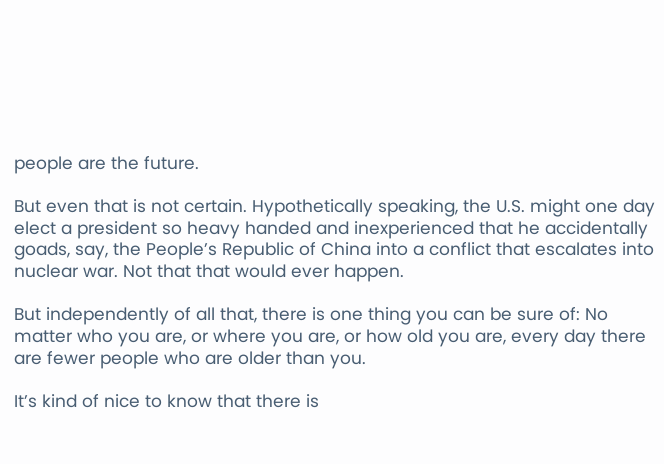people are the future.

But even that is not certain. Hypothetically speaking, the U.S. might one day elect a president so heavy handed and inexperienced that he accidentally goads, say, the People’s Republic of China into a conflict that escalates into nuclear war. Not that that would ever happen.

But independently of all that, there is one thing you can be sure of: No matter who you are, or where you are, or how old you are, every day there are fewer people who are older than you.

It’s kind of nice to know that there is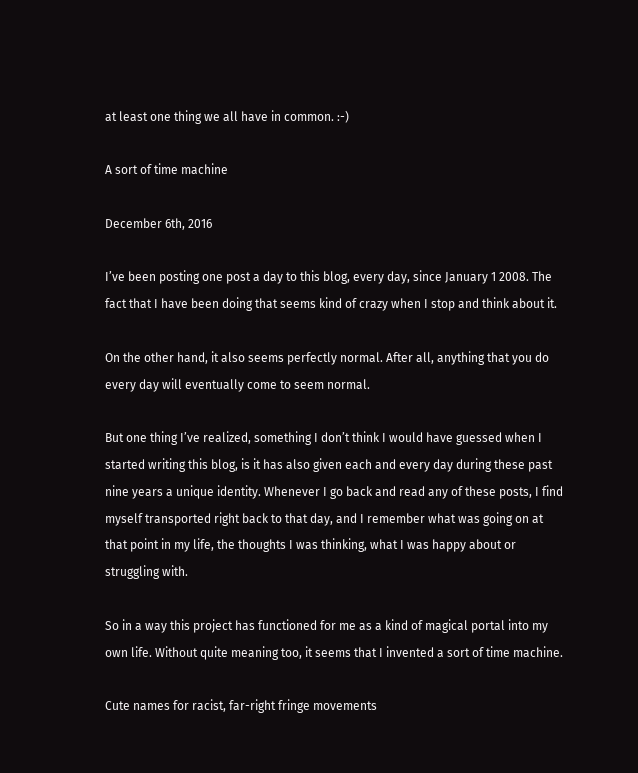at least one thing we all have in common. :-)

A sort of time machine

December 6th, 2016

I’ve been posting one post a day to this blog, every day, since January 1 2008. The fact that I have been doing that seems kind of crazy when I stop and think about it.

On the other hand, it also seems perfectly normal. After all, anything that you do every day will eventually come to seem normal.

But one thing I’ve realized, something I don’t think I would have guessed when I started writing this blog, is it has also given each and every day during these past nine years a unique identity. Whenever I go back and read any of these posts, I find myself transported right back to that day, and I remember what was going on at that point in my life, the thoughts I was thinking, what I was happy about or struggling with.

So in a way this project has functioned for me as a kind of magical portal into my own life. Without quite meaning too, it seems that I invented a sort of time machine.

Cute names for racist, far-right fringe movements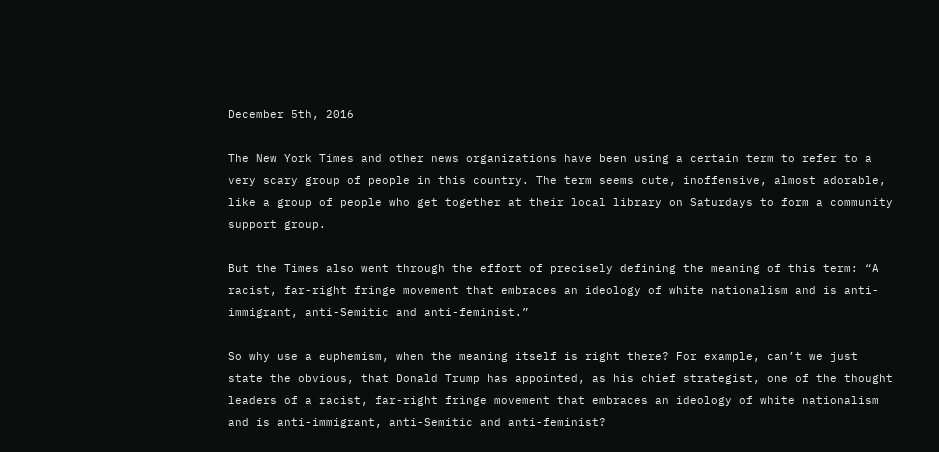December 5th, 2016

The New York Times and other news organizations have been using a certain term to refer to a very scary group of people in this country. The term seems cute, inoffensive, almost adorable, like a group of people who get together at their local library on Saturdays to form a community support group.

But the Times also went through the effort of precisely defining the meaning of this term: “A racist, far-right fringe movement that embraces an ideology of white nationalism and is anti-immigrant, anti-Semitic and anti-feminist.”

So why use a euphemism, when the meaning itself is right there? For example, can’t we just state the obvious, that Donald Trump has appointed, as his chief strategist, one of the thought leaders of a racist, far-right fringe movement that embraces an ideology of white nationalism and is anti-immigrant, anti-Semitic and anti-feminist?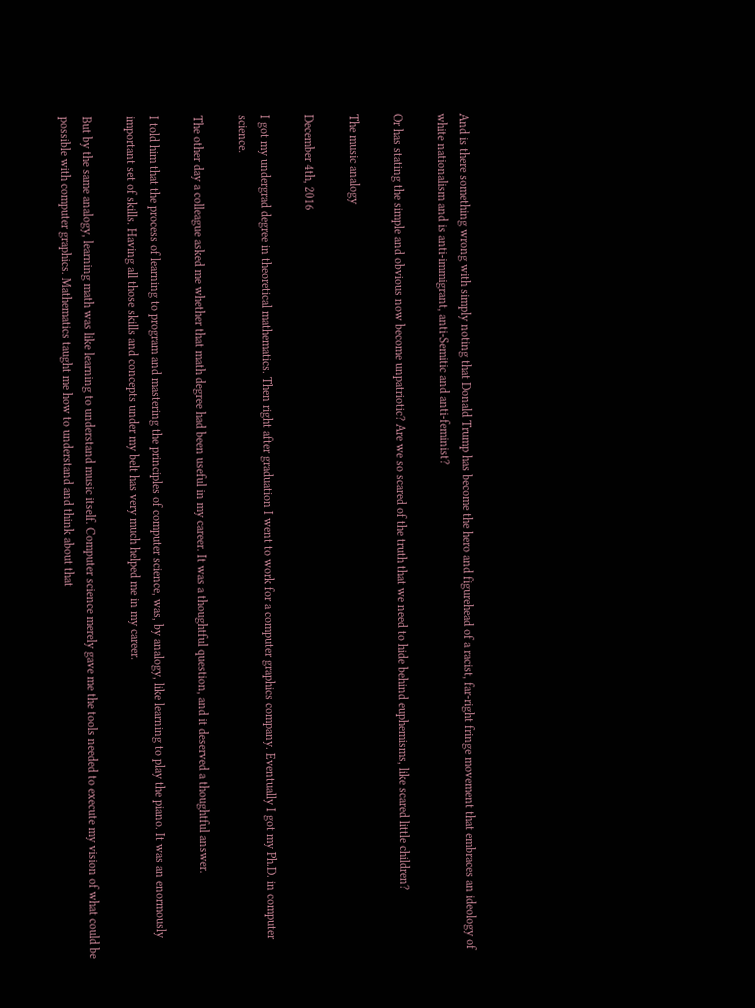And is there something wrong with simply noting that Donald Trump has become the hero and figurehead of a racist, far-right fringe movement that embraces an ideology of white nationalism and is anti-immigrant, anti-Semitic and anti-feminist?

Or has stating the simple and obvious now become unpatriotic? Are we so scared of the truth that we need to hide behind euphemisms, like scared little children?

The music analogy

December 4th, 2016

I got my undergrad degree in theoretical mathematics. Then right after graduation I went to work for a computer graphics company. Eventually I got my Ph.D. in computer science.

The other day a colleague asked me whether that math degree had been useful in my career. It was a thoughtful question, and it deserved a thoughtful answer.

I told him that the process of learning to program and mastering the principles of computer science, was, by analogy, like learning to play the piano. It was an enormously important set of skills. Having all those skills and concepts under my belt has very much helped me in my career.

But by the same analogy, learning math was like learning to understand music itself. Computer science merely gave me the tools needed to execute my vision of what could be possible with computer graphics. Mathematics taught me how to understand and think about that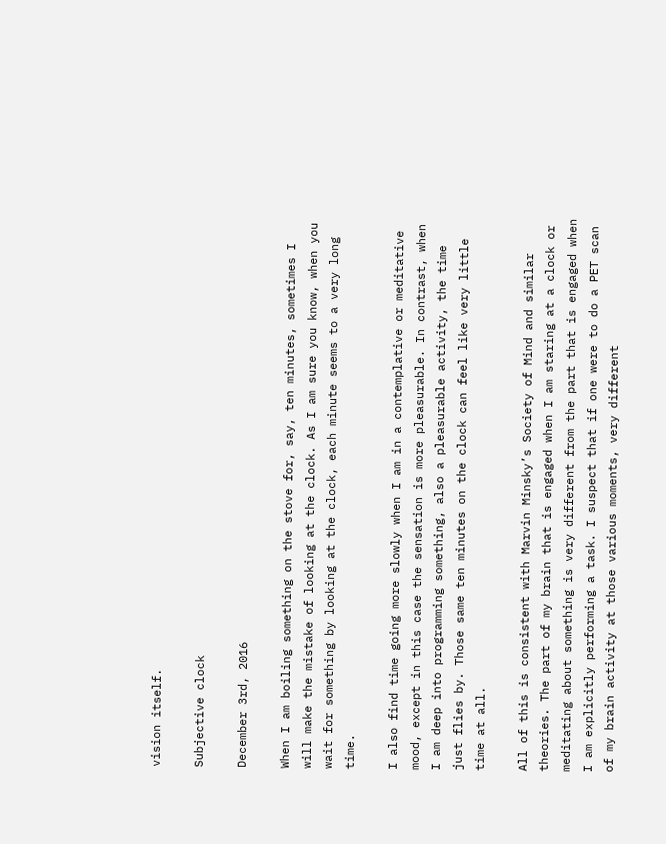vision itself.

Subjective clock

December 3rd, 2016

When I am boiling something on the stove for, say, ten minutes, sometimes I will make the mistake of looking at the clock. As I am sure you know, when you wait for something by looking at the clock, each minute seems to a very long time.

I also find time going more slowly when I am in a contemplative or meditative mood, except in this case the sensation is more pleasurable. In contrast, when I am deep into programming something, also a pleasurable activity, the time just flies by. Those same ten minutes on the clock can feel like very little time at all.

All of this is consistent with Marvin Minsky’s Society of Mind and similar theories. The part of my brain that is engaged when I am staring at a clock or meditating about something is very different from the part that is engaged when I am explicitly performing a task. I suspect that if one were to do a PET scan of my brain activity at those various moments, very different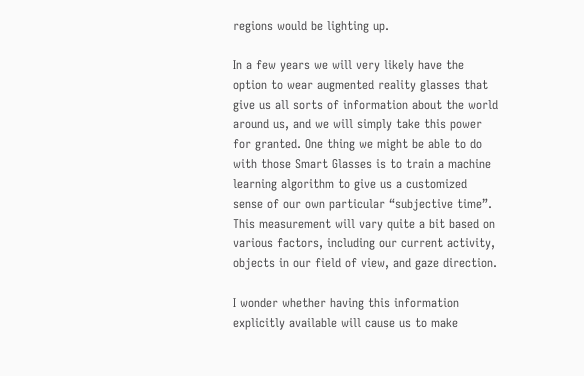regions would be lighting up.

In a few years we will very likely have the option to wear augmented reality glasses that give us all sorts of information about the world around us, and we will simply take this power for granted. One thing we might be able to do with those Smart Glasses is to train a machine learning algorithm to give us a customized sense of our own particular “subjective time”. This measurement will vary quite a bit based on various factors, including our current activity, objects in our field of view, and gaze direction.

I wonder whether having this information explicitly available will cause us to make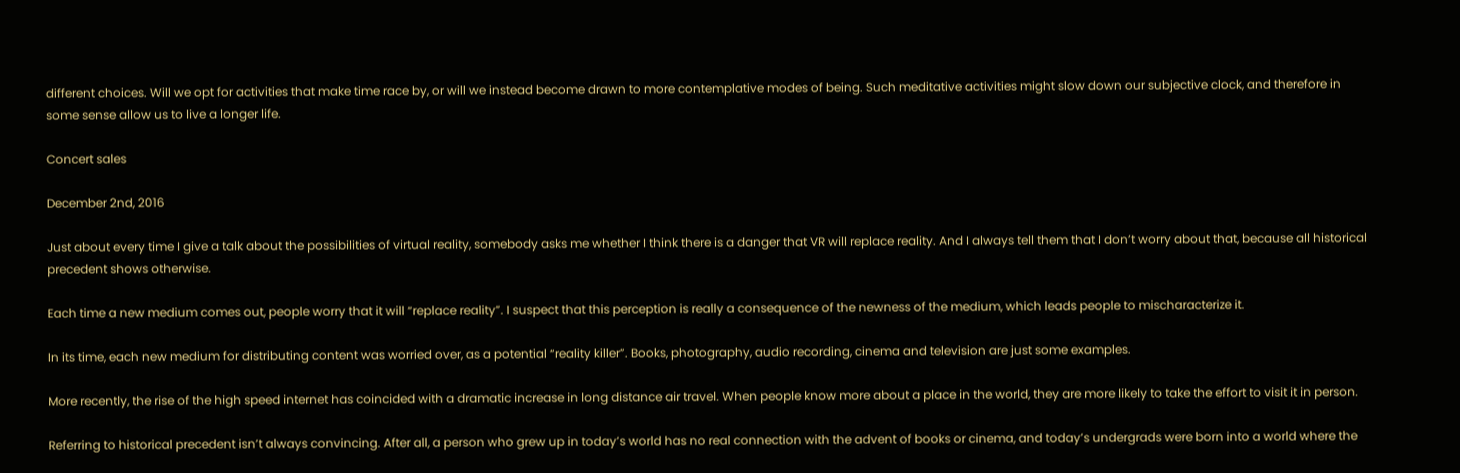different choices. Will we opt for activities that make time race by, or will we instead become drawn to more contemplative modes of being. Such meditative activities might slow down our subjective clock, and therefore in some sense allow us to live a longer life.

Concert sales

December 2nd, 2016

Just about every time I give a talk about the possibilities of virtual reality, somebody asks me whether I think there is a danger that VR will replace reality. And I always tell them that I don’t worry about that, because all historical precedent shows otherwise.

Each time a new medium comes out, people worry that it will “replace reality”. I suspect that this perception is really a consequence of the newness of the medium, which leads people to mischaracterize it.

In its time, each new medium for distributing content was worried over, as a potential “reality killer”. Books, photography, audio recording, cinema and television are just some examples.

More recently, the rise of the high speed internet has coincided with a dramatic increase in long distance air travel. When people know more about a place in the world, they are more likely to take the effort to visit it in person.

Referring to historical precedent isn’t always convincing. After all, a person who grew up in today’s world has no real connection with the advent of books or cinema, and today’s undergrads were born into a world where the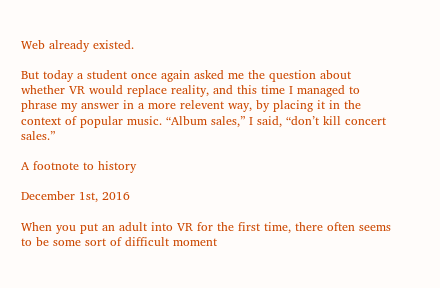Web already existed.

But today a student once again asked me the question about whether VR would replace reality, and this time I managed to phrase my answer in a more relevent way, by placing it in the context of popular music. “Album sales,” I said, “don’t kill concert sales.”

A footnote to history

December 1st, 2016

When you put an adult into VR for the first time, there often seems to be some sort of difficult moment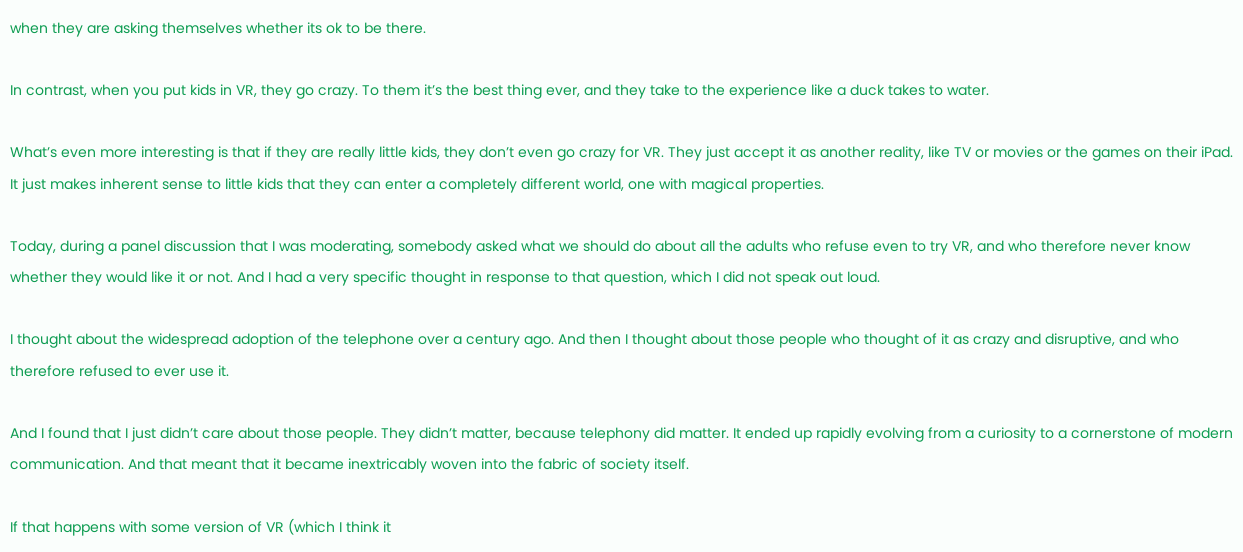when they are asking themselves whether its ok to be there.

In contrast, when you put kids in VR, they go crazy. To them it’s the best thing ever, and they take to the experience like a duck takes to water.

What’s even more interesting is that if they are really little kids, they don’t even go crazy for VR. They just accept it as another reality, like TV or movies or the games on their iPad. It just makes inherent sense to little kids that they can enter a completely different world, one with magical properties.

Today, during a panel discussion that I was moderating, somebody asked what we should do about all the adults who refuse even to try VR, and who therefore never know whether they would like it or not. And I had a very specific thought in response to that question, which I did not speak out loud.

I thought about the widespread adoption of the telephone over a century ago. And then I thought about those people who thought of it as crazy and disruptive, and who therefore refused to ever use it.

And I found that I just didn’t care about those people. They didn’t matter, because telephony did matter. It ended up rapidly evolving from a curiosity to a cornerstone of modern communication. And that meant that it became inextricably woven into the fabric of society itself.

If that happens with some version of VR (which I think it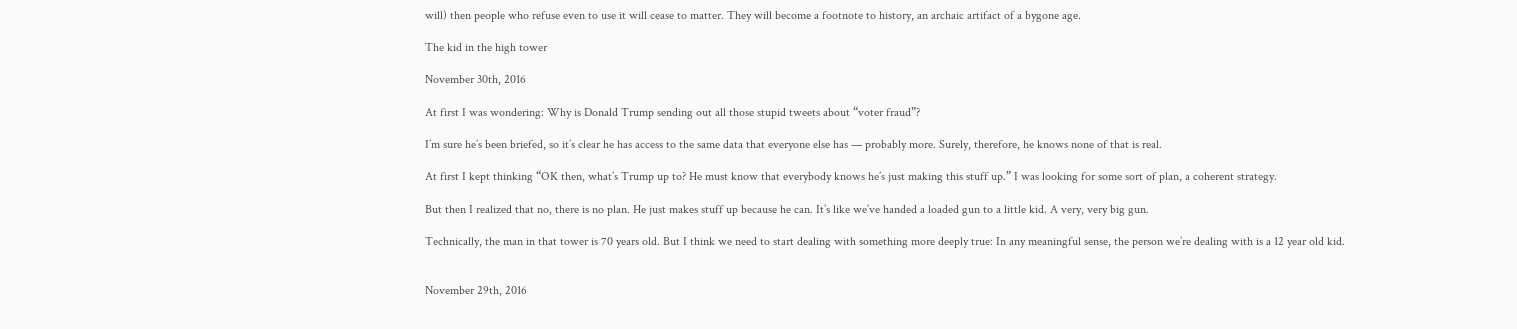will) then people who refuse even to use it will cease to matter. They will become a footnote to history, an archaic artifact of a bygone age.

The kid in the high tower

November 30th, 2016

At first I was wondering: Why is Donald Trump sending out all those stupid tweets about “voter fraud”?

I’m sure he’s been briefed, so it’s clear he has access to the same data that everyone else has — probably more. Surely, therefore, he knows none of that is real.

At first I kept thinking “OK then, what’s Trump up to? He must know that everybody knows he’s just making this stuff up.” I was looking for some sort of plan, a coherent strategy.

But then I realized that no, there is no plan. He just makes stuff up because he can. It’s like we’ve handed a loaded gun to a little kid. A very, very big gun.

Technically, the man in that tower is 70 years old. But I think we need to start dealing with something more deeply true: In any meaningful sense, the person we’re dealing with is a 12 year old kid.


November 29th, 2016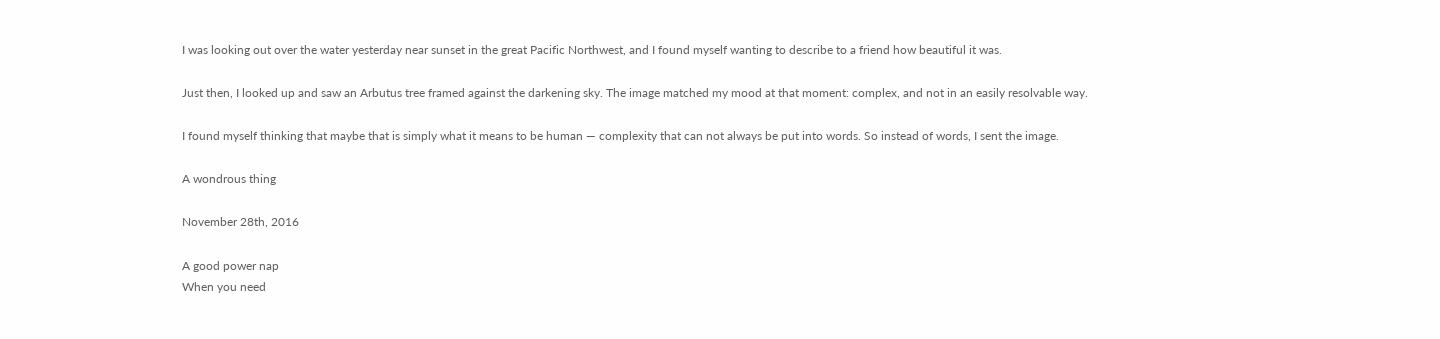I was looking out over the water yesterday near sunset in the great Pacific Northwest, and I found myself wanting to describe to a friend how beautiful it was.

Just then, I looked up and saw an Arbutus tree framed against the darkening sky. The image matched my mood at that moment: complex, and not in an easily resolvable way.

I found myself thinking that maybe that is simply what it means to be human — complexity that can not always be put into words. So instead of words, I sent the image.

A wondrous thing

November 28th, 2016

A good power nap
When you need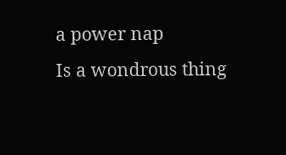a power nap
Is a wondrous thing